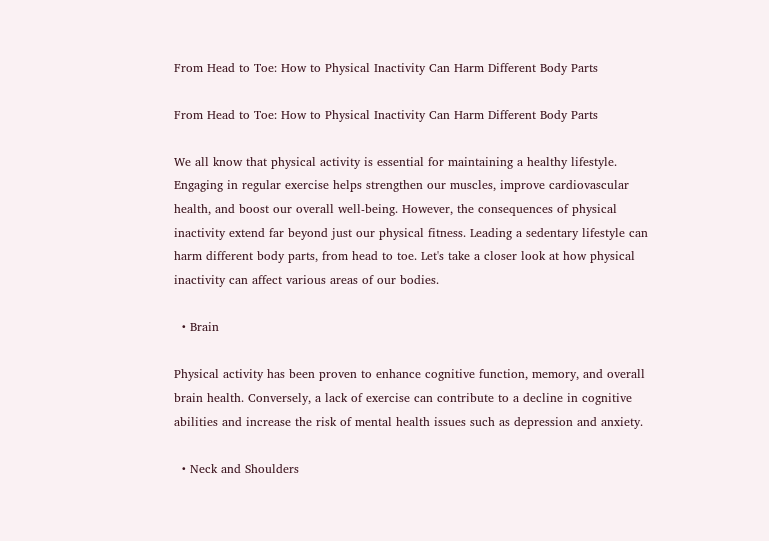From Head to Toe: How to Physical Inactivity Can Harm Different Body Parts

From Head to Toe: How to Physical Inactivity Can Harm Different Body Parts

We all know that physical activity is essential for maintaining a healthy lifestyle. Engaging in regular exercise helps strengthen our muscles, improve cardiovascular health, and boost our overall well-being. However, the consequences of physical inactivity extend far beyond just our physical fitness. Leading a sedentary lifestyle can harm different body parts, from head to toe. Let's take a closer look at how physical inactivity can affect various areas of our bodies.

  • Brain

Physical activity has been proven to enhance cognitive function, memory, and overall brain health. Conversely, a lack of exercise can contribute to a decline in cognitive abilities and increase the risk of mental health issues such as depression and anxiety.

  • Neck and Shoulders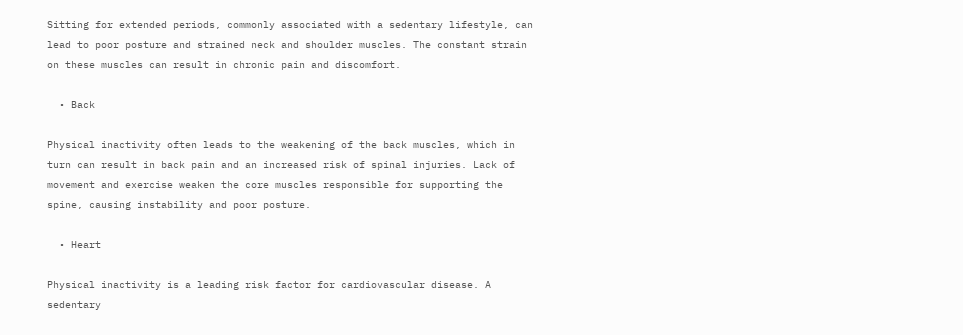Sitting for extended periods, commonly associated with a sedentary lifestyle, can lead to poor posture and strained neck and shoulder muscles. The constant strain on these muscles can result in chronic pain and discomfort.

  • Back

Physical inactivity often leads to the weakening of the back muscles, which in turn can result in back pain and an increased risk of spinal injuries. Lack of movement and exercise weaken the core muscles responsible for supporting the spine, causing instability and poor posture.

  • Heart

Physical inactivity is a leading risk factor for cardiovascular disease. A sedentary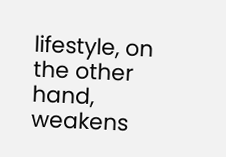lifestyle, on the other hand, weakens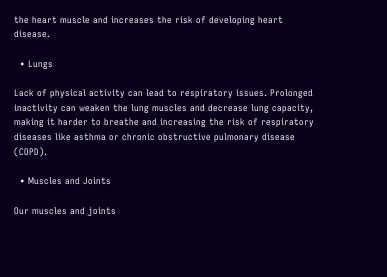the heart muscle and increases the risk of developing heart disease.

  • Lungs

Lack of physical activity can lead to respiratory issues. Prolonged inactivity can weaken the lung muscles and decrease lung capacity, making it harder to breathe and increasing the risk of respiratory diseases like asthma or chronic obstructive pulmonary disease (COPD).

  • Muscles and Joints

Our muscles and joints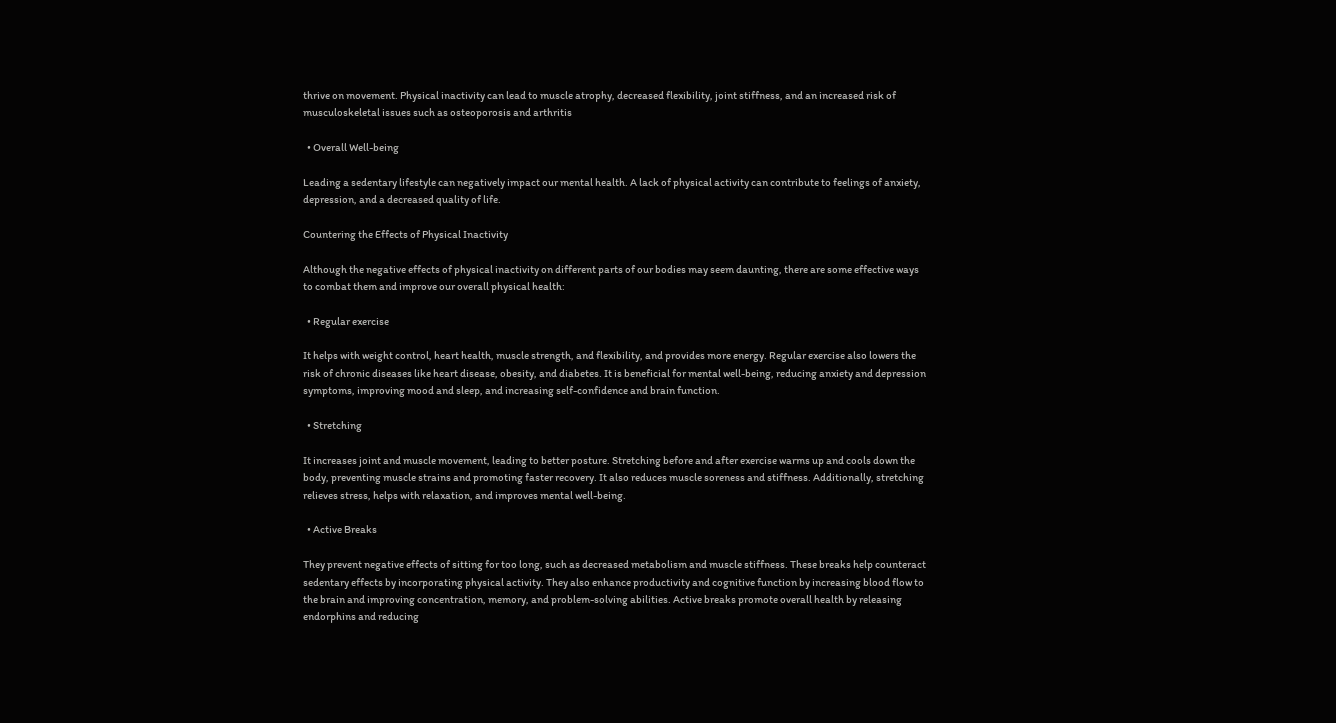thrive on movement. Physical inactivity can lead to muscle atrophy, decreased flexibility, joint stiffness, and an increased risk of musculoskeletal issues such as osteoporosis and arthritis

  • Overall Well-being

Leading a sedentary lifestyle can negatively impact our mental health. A lack of physical activity can contribute to feelings of anxiety, depression, and a decreased quality of life.

Countering the Effects of Physical Inactivity

Although the negative effects of physical inactivity on different parts of our bodies may seem daunting, there are some effective ways to combat them and improve our overall physical health:

  • Regular exercise

It helps with weight control, heart health, muscle strength, and flexibility, and provides more energy. Regular exercise also lowers the risk of chronic diseases like heart disease, obesity, and diabetes. It is beneficial for mental well-being, reducing anxiety and depression symptoms, improving mood and sleep, and increasing self-confidence and brain function.

  • Stretching

It increases joint and muscle movement, leading to better posture. Stretching before and after exercise warms up and cools down the body, preventing muscle strains and promoting faster recovery. It also reduces muscle soreness and stiffness. Additionally, stretching relieves stress, helps with relaxation, and improves mental well-being.

  • Active Breaks

They prevent negative effects of sitting for too long, such as decreased metabolism and muscle stiffness. These breaks help counteract sedentary effects by incorporating physical activity. They also enhance productivity and cognitive function by increasing blood flow to the brain and improving concentration, memory, and problem-solving abilities. Active breaks promote overall health by releasing endorphins and reducing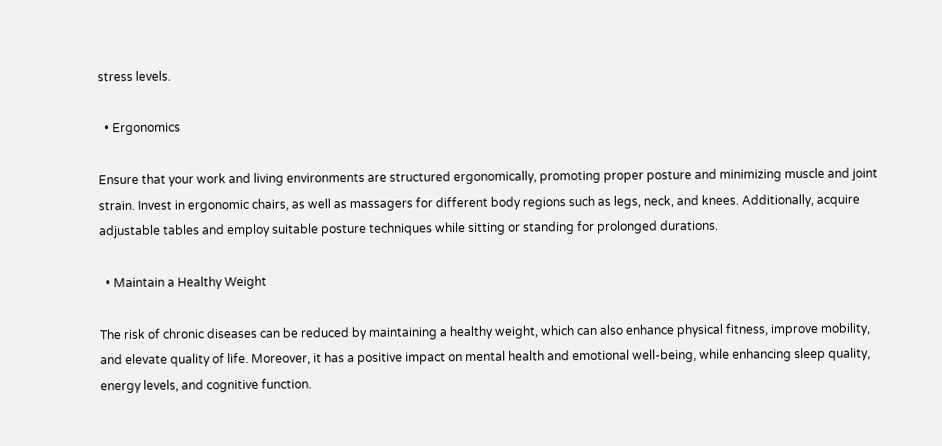stress levels.

  • Ergonomics

Ensure that your work and living environments are structured ergonomically, promoting proper posture and minimizing muscle and joint strain. Invest in ergonomic chairs, as well as massagers for different body regions such as legs, neck, and knees. Additionally, acquire adjustable tables and employ suitable posture techniques while sitting or standing for prolonged durations.

  • Maintain a Healthy Weight

The risk of chronic diseases can be reduced by maintaining a healthy weight, which can also enhance physical fitness, improve mobility, and elevate quality of life. Moreover, it has a positive impact on mental health and emotional well-being, while enhancing sleep quality, energy levels, and cognitive function.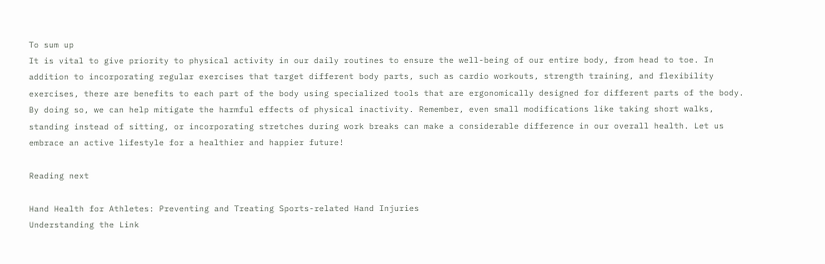To sum up
It is vital to give priority to physical activity in our daily routines to ensure the well-being of our entire body, from head to toe. In addition to incorporating regular exercises that target different body parts, such as cardio workouts, strength training, and flexibility exercises, there are benefits to each part of the body using specialized tools that are ergonomically designed for different parts of the body. By doing so, we can help mitigate the harmful effects of physical inactivity. Remember, even small modifications like taking short walks, standing instead of sitting, or incorporating stretches during work breaks can make a considerable difference in our overall health. Let us embrace an active lifestyle for a healthier and happier future!

Reading next

Hand Health for Athletes: Preventing and Treating Sports-related Hand Injuries
Understanding the Link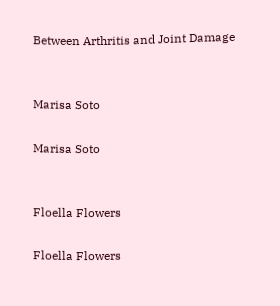Between Arthritis and Joint Damage


Marisa Soto

Marisa Soto


Floella Flowers

Floella Flowers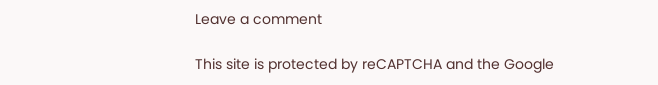Leave a comment

This site is protected by reCAPTCHA and the Google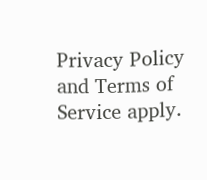Privacy Policy and Terms of Service apply.